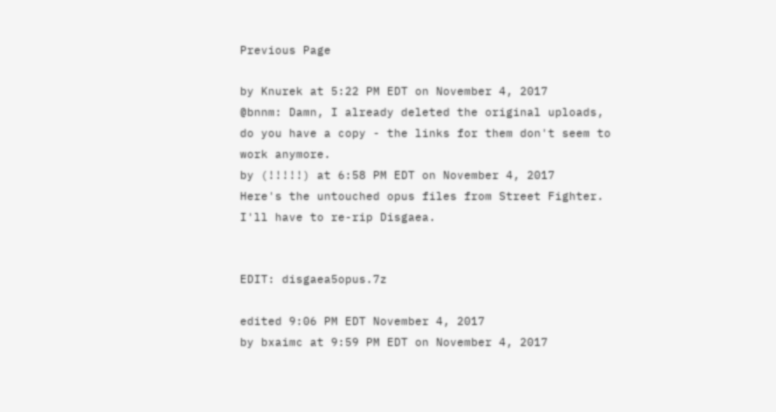Previous Page

by Knurek at 5:22 PM EDT on November 4, 2017
@bnnm: Damn, I already deleted the original uploads, do you have a copy - the links for them don't seem to work anymore.
by (!!!!!) at 6:58 PM EDT on November 4, 2017
Here's the untouched opus files from Street Fighter. I'll have to re-rip Disgaea.


EDIT: disgaea5opus.7z

edited 9:06 PM EDT November 4, 2017
by bxaimc at 9:59 PM EDT on November 4, 2017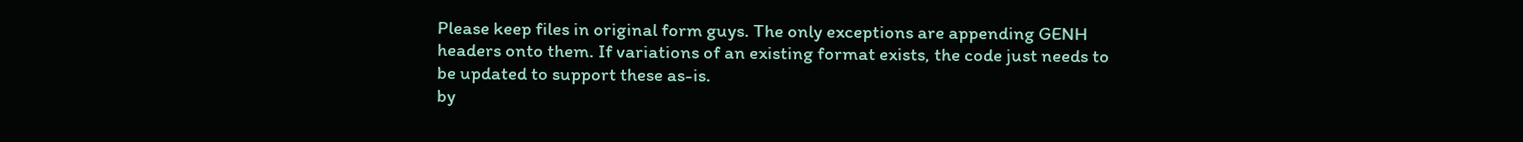Please keep files in original form guys. The only exceptions are appending GENH headers onto them. If variations of an existing format exists, the code just needs to be updated to support these as-is.
by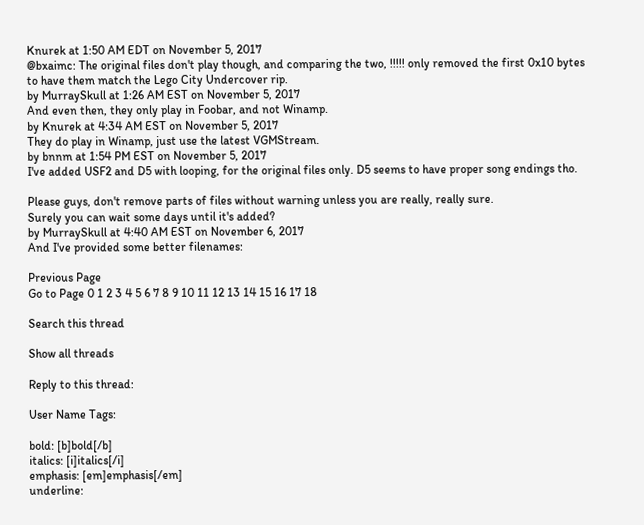Knurek at 1:50 AM EDT on November 5, 2017
@bxaimc: The original files don't play though, and comparing the two, !!!!! only removed the first 0x10 bytes to have them match the Lego City Undercover rip.
by MurraySkull at 1:26 AM EST on November 5, 2017
And even then, they only play in Foobar, and not Winamp.
by Knurek at 4:34 AM EST on November 5, 2017
They do play in Winamp, just use the latest VGMStream.
by bnnm at 1:54 PM EST on November 5, 2017
I've added USF2 and D5 with looping, for the original files only. D5 seems to have proper song endings tho.

Please guys, don't remove parts of files without warning unless you are really, really sure.
Surely you can wait some days until it's added?
by MurraySkull at 4:40 AM EST on November 6, 2017
And I've provided some better filenames:

Previous Page
Go to Page 0 1 2 3 4 5 6 7 8 9 10 11 12 13 14 15 16 17 18

Search this thread

Show all threads

Reply to this thread:

User Name Tags:

bold: [b]bold[/b]
italics: [i]italics[/i]
emphasis: [em]emphasis[/em]
underline: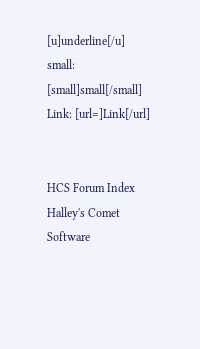[u]underline[/u]
small: [small]small[/small]
Link: [url=]Link[/url]


HCS Forum Index
Halley's Comet Software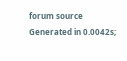forum source
Generated in 0.0042s;